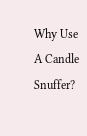Why Use A Candle Snuffer?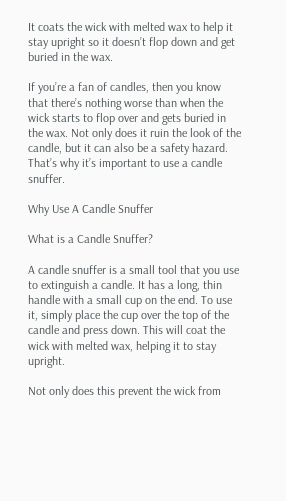It coats the wick with melted wax to help it stay upright so it doesn’t flop down and get buried in the wax.

If you’re a fan of candles, then you know that there’s nothing worse than when the wick starts to flop over and gets buried in the wax. Not only does it ruin the look of the candle, but it can also be a safety hazard. That’s why it’s important to use a candle snuffer.

Why Use A Candle Snuffer

What is a Candle Snuffer?

A candle snuffer is a small tool that you use to extinguish a candle. It has a long, thin handle with a small cup on the end. To use it, simply place the cup over the top of the candle and press down. This will coat the wick with melted wax, helping it to stay upright.

Not only does this prevent the wick from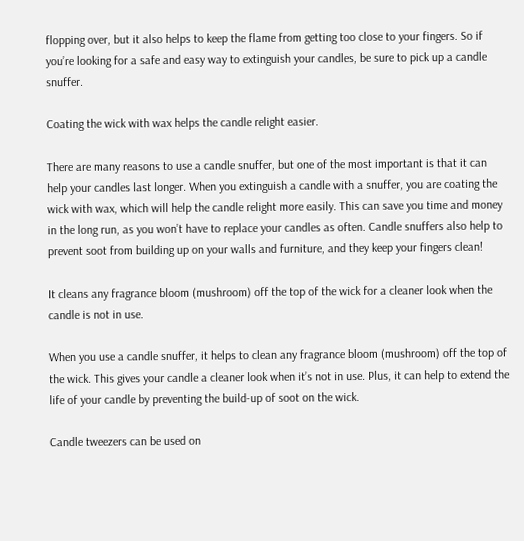flopping over, but it also helps to keep the flame from getting too close to your fingers. So if you’re looking for a safe and easy way to extinguish your candles, be sure to pick up a candle snuffer.

Coating the wick with wax helps the candle relight easier.

There are many reasons to use a candle snuffer, but one of the most important is that it can help your candles last longer. When you extinguish a candle with a snuffer, you are coating the wick with wax, which will help the candle relight more easily. This can save you time and money in the long run, as you won’t have to replace your candles as often. Candle snuffers also help to prevent soot from building up on your walls and furniture, and they keep your fingers clean!

It cleans any fragrance bloom (mushroom) off the top of the wick for a cleaner look when the candle is not in use.

When you use a candle snuffer, it helps to clean any fragrance bloom (mushroom) off the top of the wick. This gives your candle a cleaner look when it’s not in use. Plus, it can help to extend the life of your candle by preventing the build-up of soot on the wick.

Candle tweezers can be used on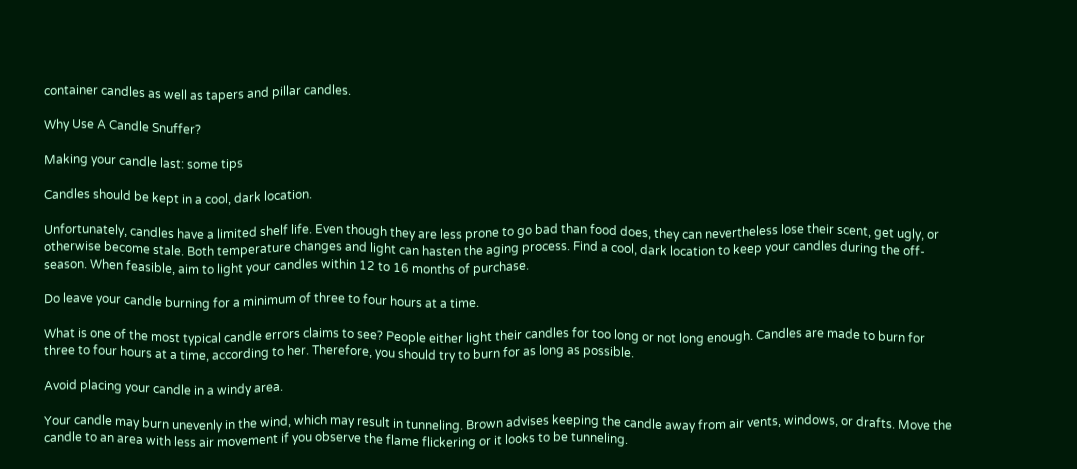container candles as well as tapers and pillar candles.

Why Use A Candle Snuffer?

Making your candle last: some tips

Candles should be kept in a cool, dark location.

Unfortunately, candles have a limited shelf life. Even though they are less prone to go bad than food does, they can nevertheless lose their scent, get ugly, or otherwise become stale. Both temperature changes and light can hasten the aging process. Find a cool, dark location to keep your candles during the off-season. When feasible, aim to light your candles within 12 to 16 months of purchase.

Do leave your candle burning for a minimum of three to four hours at a time.

What is one of the most typical candle errors claims to see? People either light their candles for too long or not long enough. Candles are made to burn for three to four hours at a time, according to her. Therefore, you should try to burn for as long as possible.

Avoid placing your candle in a windy area.

Your candle may burn unevenly in the wind, which may result in tunneling. Brown advises keeping the candle away from air vents, windows, or drafts. Move the candle to an area with less air movement if you observe the flame flickering or it looks to be tunneling.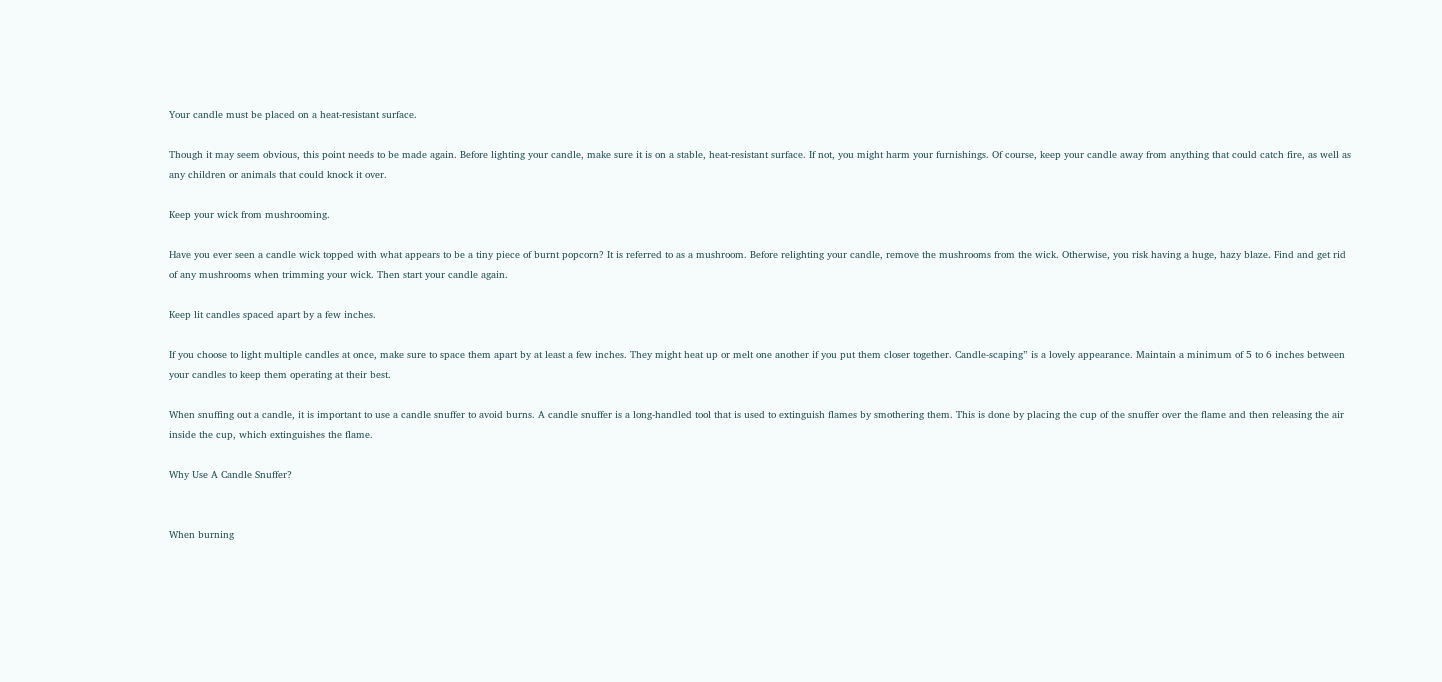Your candle must be placed on a heat-resistant surface.

Though it may seem obvious, this point needs to be made again. Before lighting your candle, make sure it is on a stable, heat-resistant surface. If not, you might harm your furnishings. Of course, keep your candle away from anything that could catch fire, as well as any children or animals that could knock it over.

Keep your wick from mushrooming.

Have you ever seen a candle wick topped with what appears to be a tiny piece of burnt popcorn? It is referred to as a mushroom. Before relighting your candle, remove the mushrooms from the wick. Otherwise, you risk having a huge, hazy blaze. Find and get rid of any mushrooms when trimming your wick. Then start your candle again.

Keep lit candles spaced apart by a few inches.

If you choose to light multiple candles at once, make sure to space them apart by at least a few inches. They might heat up or melt one another if you put them closer together. Candle-scaping” is a lovely appearance. Maintain a minimum of 5 to 6 inches between your candles to keep them operating at their best.

When snuffing out a candle, it is important to use a candle snuffer to avoid burns. A candle snuffer is a long-handled tool that is used to extinguish flames by smothering them. This is done by placing the cup of the snuffer over the flame and then releasing the air inside the cup, which extinguishes the flame.

Why Use A Candle Snuffer?


When burning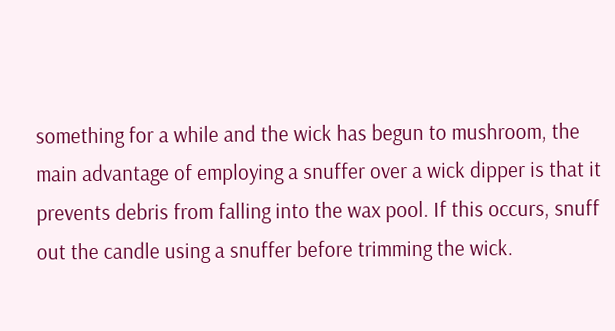something for a while and the wick has begun to mushroom, the main advantage of employing a snuffer over a wick dipper is that it prevents debris from falling into the wax pool. If this occurs, snuff out the candle using a snuffer before trimming the wick.